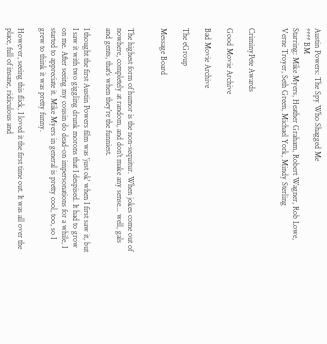Austin Powers: The Spy Who Shagged Me
**** BM
Starring: Mike Myers, Heather Graham, Robert Wagner, Rob Lowe, Verne Troyer, Seth Green, Michael York, Mindy Sterling


CriminyPete Awards

Good Movie Archive

Bad Movie Archive

The eGroup

Message Board


The highest form of humor is the non-sequitur. When jokes come out of nowhere, completely at random, and don't make any sense... well, gals and gents, that's when they're the funniest.

I thought the first Austin Powers film was 'just ok' when I first saw it, but I saw it with two giggling drunk morons that I despised. It had to grow on me. After seeing my cousin do dead-on impersonations for a while, I started to appreciate it. Mike Myers in general is pretty cool, too, so I grew to think it was pretty funny.

However, seeing this flick, I loved it the first time out. It was all over the place, full of insane, ridiculous and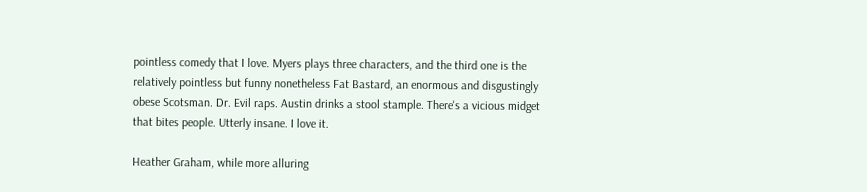pointless comedy that I love. Myers plays three characters, and the third one is the relatively pointless but funny nonetheless Fat Bastard, an enormous and disgustingly obese Scotsman. Dr. Evil raps. Austin drinks a stool stample. There's a vicious midget that bites people. Utterly insane. I love it.

Heather Graham, while more alluring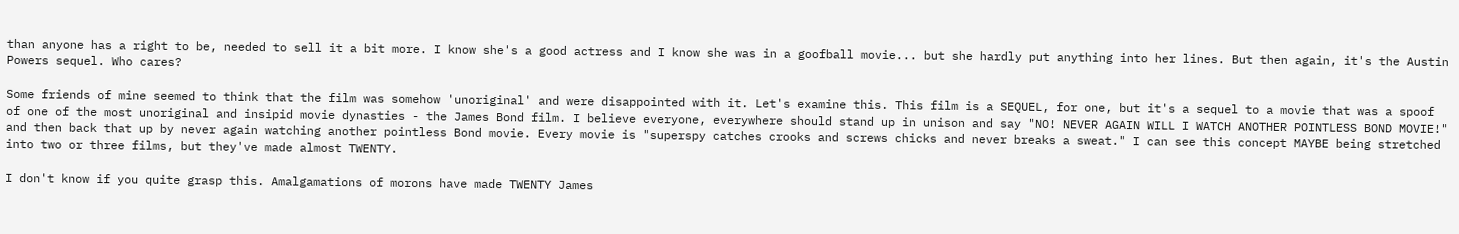than anyone has a right to be, needed to sell it a bit more. I know she's a good actress and I know she was in a goofball movie... but she hardly put anything into her lines. But then again, it's the Austin Powers sequel. Who cares?

Some friends of mine seemed to think that the film was somehow 'unoriginal' and were disappointed with it. Let's examine this. This film is a SEQUEL, for one, but it's a sequel to a movie that was a spoof of one of the most unoriginal and insipid movie dynasties - the James Bond film. I believe everyone, everywhere should stand up in unison and say "NO! NEVER AGAIN WILL I WATCH ANOTHER POINTLESS BOND MOVIE!" and then back that up by never again watching another pointless Bond movie. Every movie is "superspy catches crooks and screws chicks and never breaks a sweat." I can see this concept MAYBE being stretched into two or three films, but they've made almost TWENTY.

I don't know if you quite grasp this. Amalgamations of morons have made TWENTY James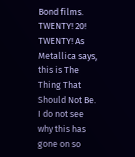Bond films. TWENTY! 20! TWENTY! As Metallica says, this is The Thing That Should Not Be. I do not see why this has gone on so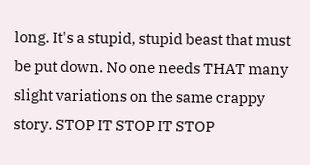long. It's a stupid, stupid beast that must be put down. No one needs THAT many slight variations on the same crappy story. STOP IT STOP IT STOP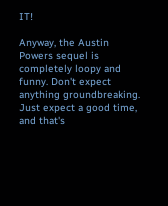IT!

Anyway, the Austin Powers sequel is completely loopy and funny. Don't expect anything groundbreaking. Just expect a good time, and that's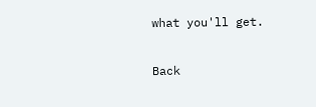what you'll get.

Back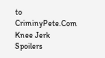to CriminyPete.Com Knee Jerk Spoilers